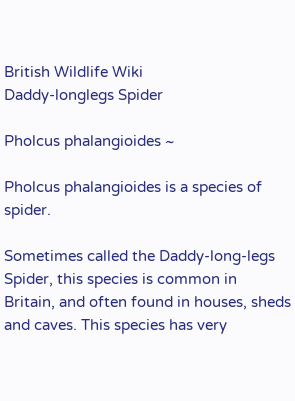British Wildlife Wiki
Daddy-longlegs Spider

Pholcus phalangioides ~

Pholcus phalangioides is a species of spider.

Sometimes called the Daddy-long-legs Spider, this species is common in Britain, and often found in houses, sheds and caves. This species has very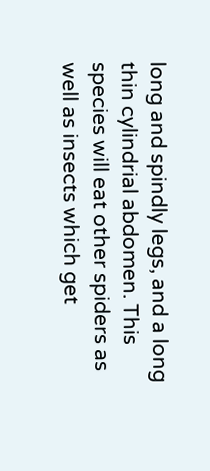long and spindly legs, and a long thin cylindrial abdomen. This species will eat other spiders as well as insects which get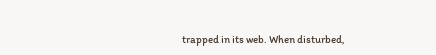trapped in its web. When disturbed,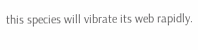this species will vibrate its web rapidly.